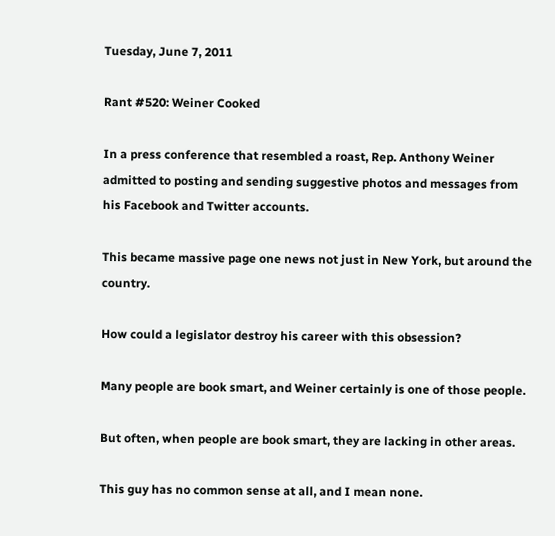Tuesday, June 7, 2011

Rant #520: Weiner Cooked

In a press conference that resembled a roast, Rep. Anthony Weiner admitted to posting and sending suggestive photos and messages from his Facebook and Twitter accounts.

This became massive page one news not just in New York, but around the country.

How could a legislator destroy his career with this obsession?

Many people are book smart, and Weiner certainly is one of those people.

But often, when people are book smart, they are lacking in other areas.

This guy has no common sense at all, and I mean none.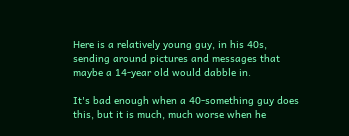Here is a relatively young guy, in his 40s, sending around pictures and messages that maybe a 14-year old would dabble in.

It's bad enough when a 40-something guy does this, but it is much, much worse when he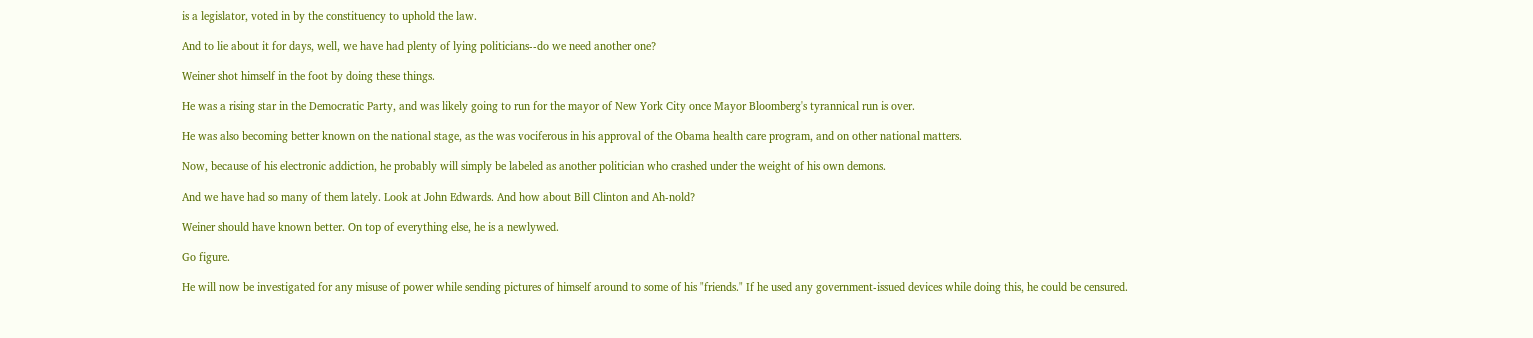is a legislator, voted in by the constituency to uphold the law.

And to lie about it for days, well, we have had plenty of lying politicians--do we need another one?

Weiner shot himself in the foot by doing these things.

He was a rising star in the Democratic Party, and was likely going to run for the mayor of New York City once Mayor Bloomberg's tyrannical run is over.

He was also becoming better known on the national stage, as the was vociferous in his approval of the Obama health care program, and on other national matters.

Now, because of his electronic addiction, he probably will simply be labeled as another politician who crashed under the weight of his own demons.

And we have had so many of them lately. Look at John Edwards. And how about Bill Clinton and Ah-nold?

Weiner should have known better. On top of everything else, he is a newlywed.

Go figure.

He will now be investigated for any misuse of power while sending pictures of himself around to some of his "friends." If he used any government-issued devices while doing this, he could be censured.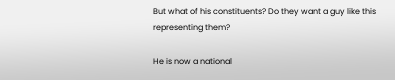But what of his constituents? Do they want a guy like this representing them?

He is now a national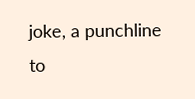joke, a punchline to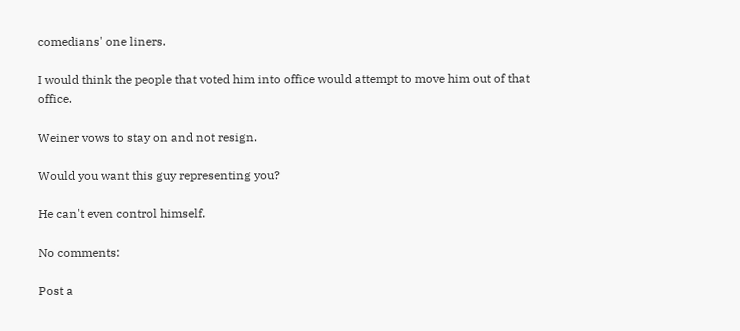comedians' one liners.

I would think the people that voted him into office would attempt to move him out of that office.

Weiner vows to stay on and not resign.

Would you want this guy representing you?

He can't even control himself.

No comments:

Post a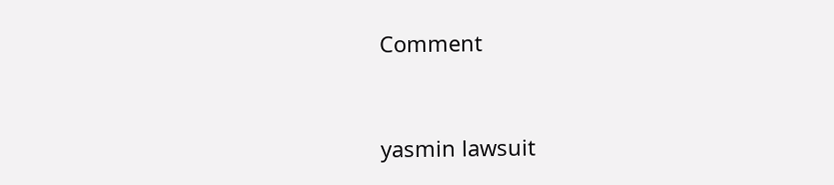Comment


yasmin lawsuit